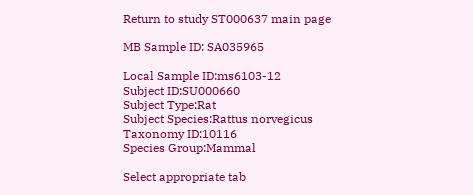Return to study ST000637 main page

MB Sample ID: SA035965

Local Sample ID:ms6103-12
Subject ID:SU000660
Subject Type:Rat
Subject Species:Rattus norvegicus
Taxonomy ID:10116
Species Group:Mammal

Select appropriate tab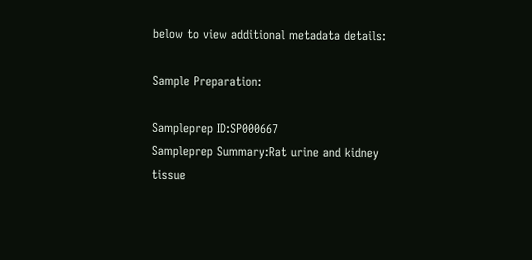below to view additional metadata details:

Sample Preparation:

Sampleprep ID:SP000667
Sampleprep Summary:Rat urine and kidney tissue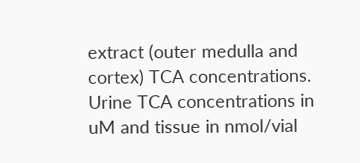extract (outer medulla and cortex) TCA concentrations. Urine TCA concentrations in uM and tissue in nmol/vial